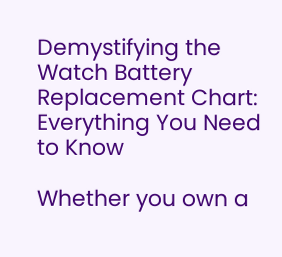Demystifying the Watch Battery Replacement Chart: Everything You Need to Know

Whether you own a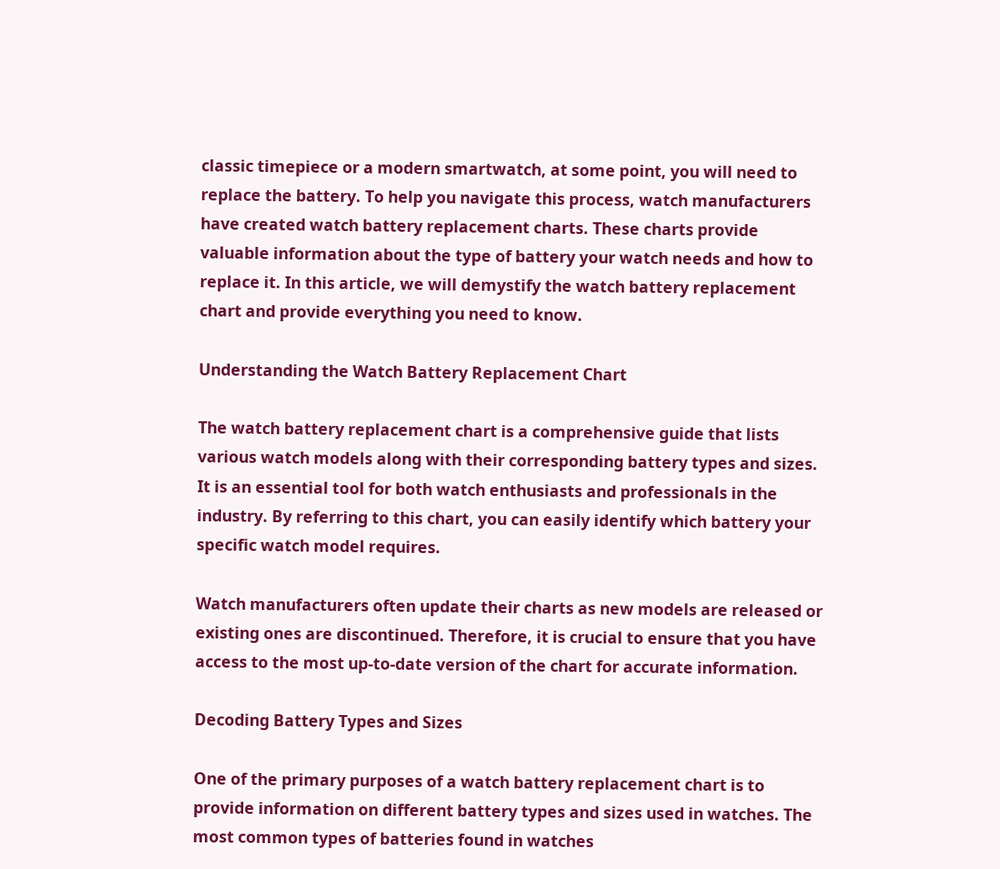classic timepiece or a modern smartwatch, at some point, you will need to replace the battery. To help you navigate this process, watch manufacturers have created watch battery replacement charts. These charts provide valuable information about the type of battery your watch needs and how to replace it. In this article, we will demystify the watch battery replacement chart and provide everything you need to know.

Understanding the Watch Battery Replacement Chart

The watch battery replacement chart is a comprehensive guide that lists various watch models along with their corresponding battery types and sizes. It is an essential tool for both watch enthusiasts and professionals in the industry. By referring to this chart, you can easily identify which battery your specific watch model requires.

Watch manufacturers often update their charts as new models are released or existing ones are discontinued. Therefore, it is crucial to ensure that you have access to the most up-to-date version of the chart for accurate information.

Decoding Battery Types and Sizes

One of the primary purposes of a watch battery replacement chart is to provide information on different battery types and sizes used in watches. The most common types of batteries found in watches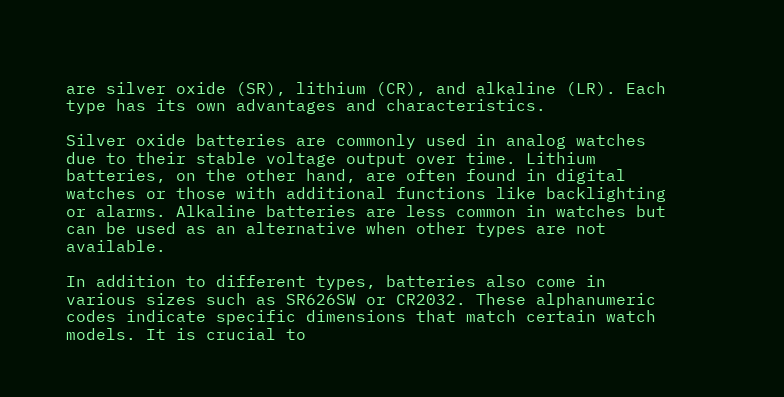are silver oxide (SR), lithium (CR), and alkaline (LR). Each type has its own advantages and characteristics.

Silver oxide batteries are commonly used in analog watches due to their stable voltage output over time. Lithium batteries, on the other hand, are often found in digital watches or those with additional functions like backlighting or alarms. Alkaline batteries are less common in watches but can be used as an alternative when other types are not available.

In addition to different types, batteries also come in various sizes such as SR626SW or CR2032. These alphanumeric codes indicate specific dimensions that match certain watch models. It is crucial to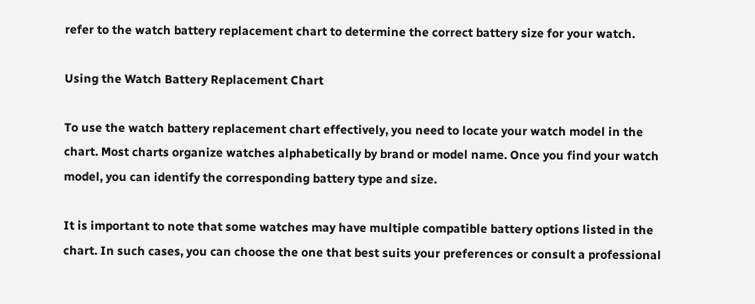refer to the watch battery replacement chart to determine the correct battery size for your watch.

Using the Watch Battery Replacement Chart

To use the watch battery replacement chart effectively, you need to locate your watch model in the chart. Most charts organize watches alphabetically by brand or model name. Once you find your watch model, you can identify the corresponding battery type and size.

It is important to note that some watches may have multiple compatible battery options listed in the chart. In such cases, you can choose the one that best suits your preferences or consult a professional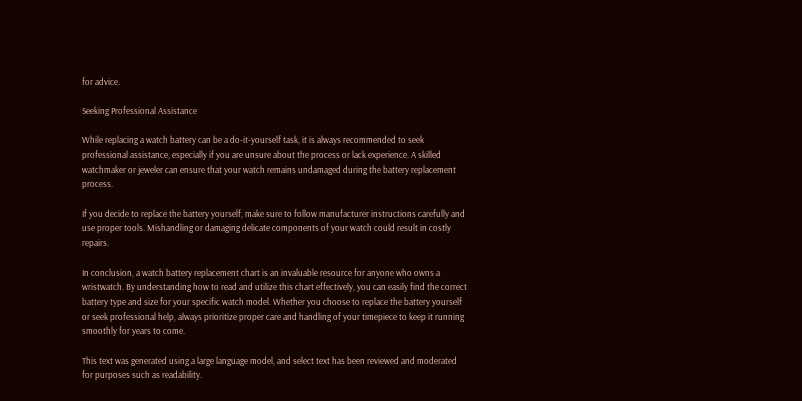for advice.

Seeking Professional Assistance

While replacing a watch battery can be a do-it-yourself task, it is always recommended to seek professional assistance, especially if you are unsure about the process or lack experience. A skilled watchmaker or jeweler can ensure that your watch remains undamaged during the battery replacement process.

If you decide to replace the battery yourself, make sure to follow manufacturer instructions carefully and use proper tools. Mishandling or damaging delicate components of your watch could result in costly repairs.

In conclusion, a watch battery replacement chart is an invaluable resource for anyone who owns a wristwatch. By understanding how to read and utilize this chart effectively, you can easily find the correct battery type and size for your specific watch model. Whether you choose to replace the battery yourself or seek professional help, always prioritize proper care and handling of your timepiece to keep it running smoothly for years to come.

This text was generated using a large language model, and select text has been reviewed and moderated for purposes such as readability.